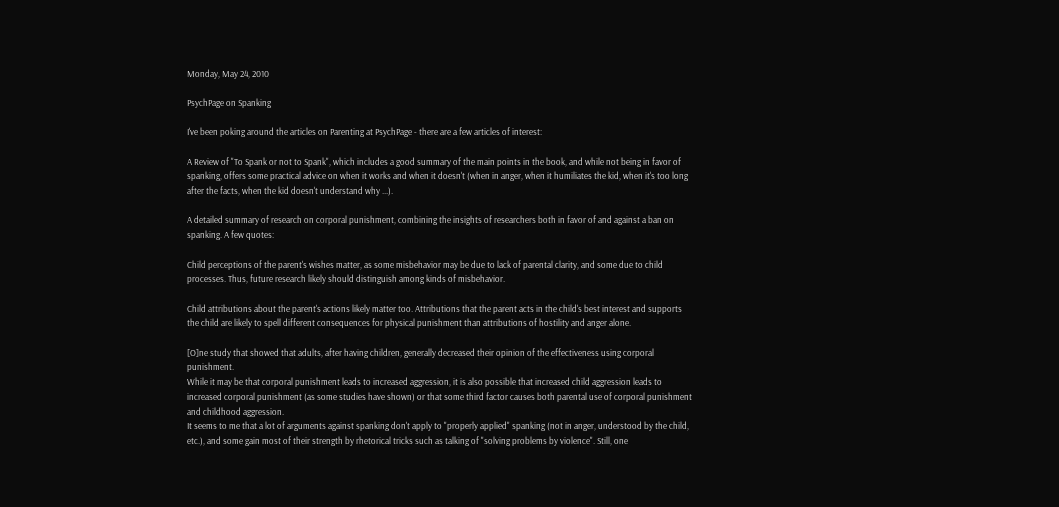Monday, May 24, 2010

PsychPage on Spanking

I've been poking around the articles on Parenting at PsychPage - there are a few articles of interest:

A Review of "To Spank or not to Spank", which includes a good summary of the main points in the book, and while not being in favor of spanking, offers some practical advice on when it works and when it doesn't (when in anger, when it humiliates the kid, when it's too long after the facts, when the kid doesn't understand why ...).

A detailed summary of research on corporal punishment, combining the insights of researchers both in favor of and against a ban on spanking. A few quotes:

Child perceptions of the parent's wishes matter, as some misbehavior may be due to lack of parental clarity, and some due to child processes. Thus, future research likely should distinguish among kinds of misbehavior.

Child attributions about the parent's actions likely matter too. Attributions that the parent acts in the child's best interest and supports the child are likely to spell different consequences for physical punishment than attributions of hostility and anger alone.

[O]ne study that showed that adults, after having children, generally decreased their opinion of the effectiveness using corporal punishment.
While it may be that corporal punishment leads to increased aggression, it is also possible that increased child aggression leads to increased corporal punishment (as some studies have shown) or that some third factor causes both parental use of corporal punishment and childhood aggression.
It seems to me that a lot of arguments against spanking don't apply to "properly applied" spanking (not in anger, understood by the child, etc.), and some gain most of their strength by rhetorical tricks such as talking of "solving problems by violence". Still, one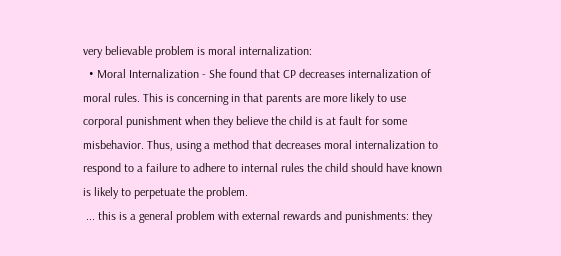very believable problem is moral internalization:
  • Moral Internalization - She found that CP decreases internalization of moral rules. This is concerning in that parents are more likely to use corporal punishment when they believe the child is at fault for some misbehavior. Thus, using a method that decreases moral internalization to respond to a failure to adhere to internal rules the child should have known is likely to perpetuate the problem.
 ... this is a general problem with external rewards and punishments: they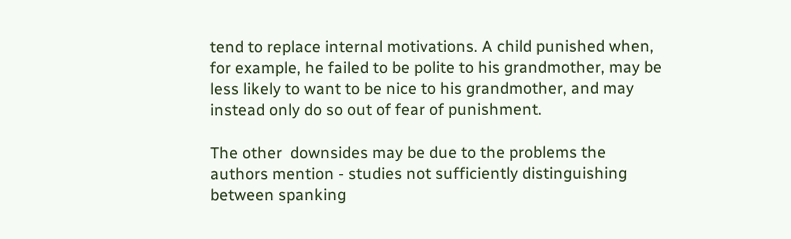tend to replace internal motivations. A child punished when, for example, he failed to be polite to his grandmother, may be less likely to want to be nice to his grandmother, and may instead only do so out of fear of punishment.

The other  downsides may be due to the problems the authors mention - studies not sufficiently distinguishing between spanking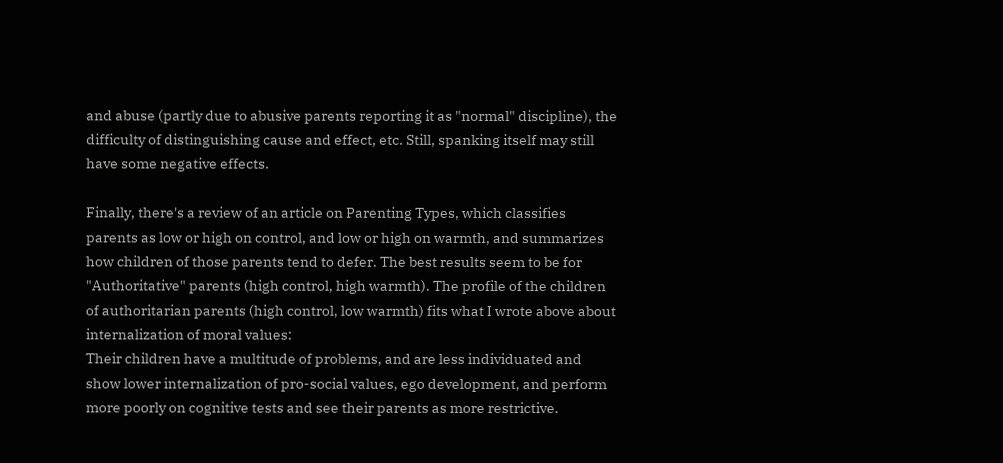and abuse (partly due to abusive parents reporting it as "normal" discipline), the difficulty of distinguishing cause and effect, etc. Still, spanking itself may still have some negative effects.

Finally, there's a review of an article on Parenting Types, which classifies parents as low or high on control, and low or high on warmth, and summarizes how children of those parents tend to defer. The best results seem to be for "Authoritative" parents (high control, high warmth). The profile of the children of authoritarian parents (high control, low warmth) fits what I wrote above about internalization of moral values:
Their children have a multitude of problems, and are less individuated and show lower internalization of pro-social values, ego development, and perform more poorly on cognitive tests and see their parents as more restrictive.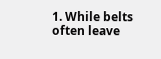1. While belts often leave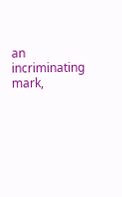an incriminating mark,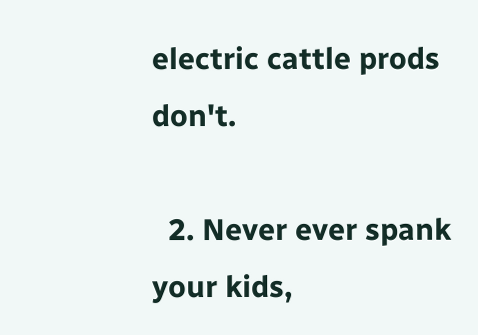electric cattle prods don't.

  2. Never ever spank your kids,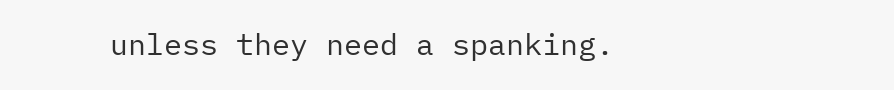unless they need a spanking.